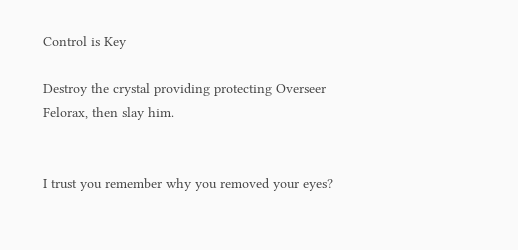Control is Key

Destroy the crystal providing protecting Overseer Felorax, then slay him.


I trust you remember why you removed your eyes?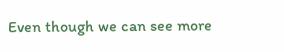Even though we can see more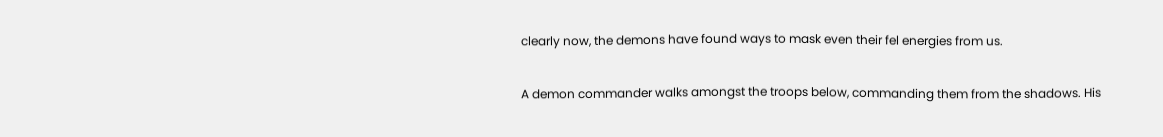clearly now, the demons have found ways to mask even their fel energies from us.

A demon commander walks amongst the troops below, commanding them from the shadows. His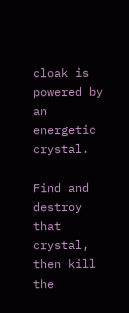cloak is powered by an energetic crystal.

Find and destroy that crystal, then kill the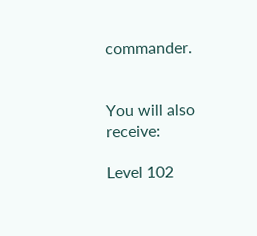commander.


You will also receive:

Level 102